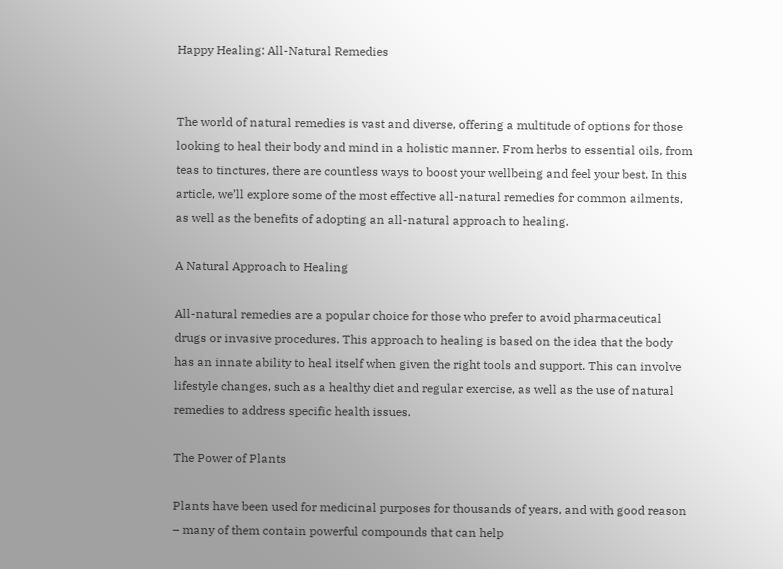Happy Healing: All-Natural Remedies


The world of natural remedies is vast and diverse, offering a multitude of options for those looking to heal their body and mind in a holistic manner. From herbs to essential oils, from teas to tinctures, there are countless ways to boost your wellbeing and feel your best. In this article, we’ll explore some of the most effective all-natural remedies for common ailments, as well as the benefits of adopting an all-natural approach to healing.

A Natural Approach to Healing

All-natural remedies are a popular choice for those who prefer to avoid pharmaceutical drugs or invasive procedures. This approach to healing is based on the idea that the body has an innate ability to heal itself when given the right tools and support. This can involve lifestyle changes, such as a healthy diet and regular exercise, as well as the use of natural remedies to address specific health issues.

The Power of Plants

Plants have been used for medicinal purposes for thousands of years, and with good reason – many of them contain powerful compounds that can help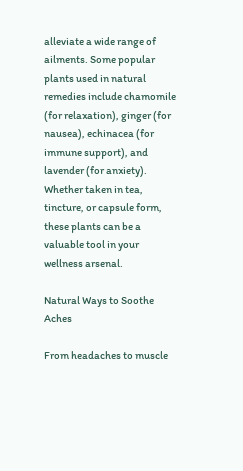alleviate a wide range of ailments. Some popular plants used in natural remedies include chamomile (for relaxation), ginger (for nausea), echinacea (for immune support), and lavender (for anxiety). Whether taken in tea, tincture, or capsule form, these plants can be a valuable tool in your wellness arsenal.

Natural Ways to Soothe Aches

From headaches to muscle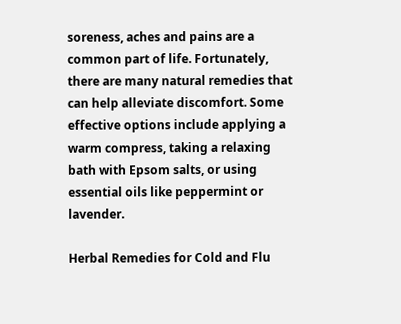soreness, aches and pains are a common part of life. Fortunately, there are many natural remedies that can help alleviate discomfort. Some effective options include applying a warm compress, taking a relaxing bath with Epsom salts, or using essential oils like peppermint or lavender.

Herbal Remedies for Cold and Flu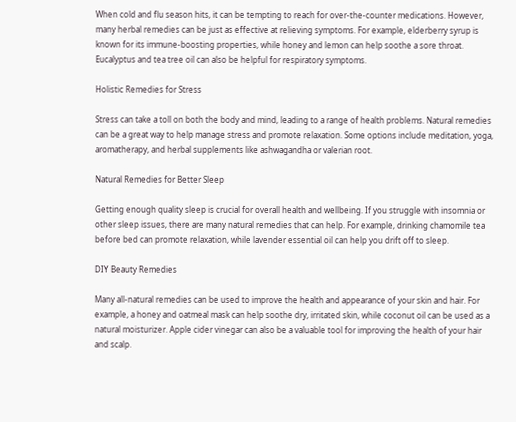When cold and flu season hits, it can be tempting to reach for over-the-counter medications. However, many herbal remedies can be just as effective at relieving symptoms. For example, elderberry syrup is known for its immune-boosting properties, while honey and lemon can help soothe a sore throat. Eucalyptus and tea tree oil can also be helpful for respiratory symptoms.

Holistic Remedies for Stress

Stress can take a toll on both the body and mind, leading to a range of health problems. Natural remedies can be a great way to help manage stress and promote relaxation. Some options include meditation, yoga, aromatherapy, and herbal supplements like ashwagandha or valerian root.

Natural Remedies for Better Sleep

Getting enough quality sleep is crucial for overall health and wellbeing. If you struggle with insomnia or other sleep issues, there are many natural remedies that can help. For example, drinking chamomile tea before bed can promote relaxation, while lavender essential oil can help you drift off to sleep.

DIY Beauty Remedies

Many all-natural remedies can be used to improve the health and appearance of your skin and hair. For example, a honey and oatmeal mask can help soothe dry, irritated skin, while coconut oil can be used as a natural moisturizer. Apple cider vinegar can also be a valuable tool for improving the health of your hair and scalp.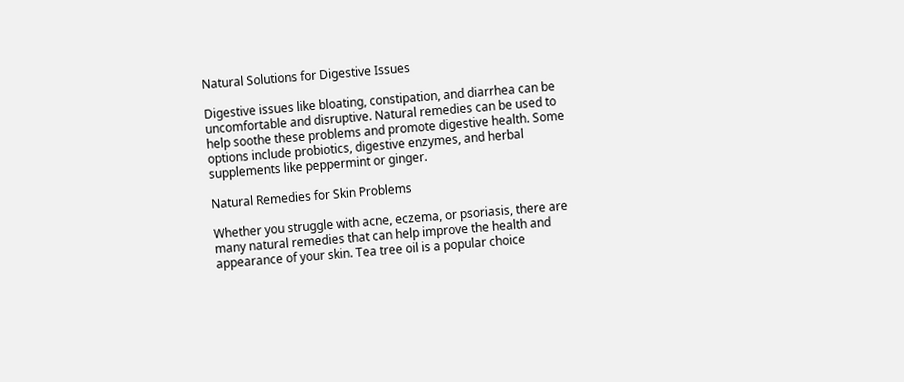Natural Solutions for Digestive Issues

Digestive issues like bloating, constipation, and diarrhea can be uncomfortable and disruptive. Natural remedies can be used to help soothe these problems and promote digestive health. Some options include probiotics, digestive enzymes, and herbal supplements like peppermint or ginger.

Natural Remedies for Skin Problems

Whether you struggle with acne, eczema, or psoriasis, there are many natural remedies that can help improve the health and appearance of your skin. Tea tree oil is a popular choice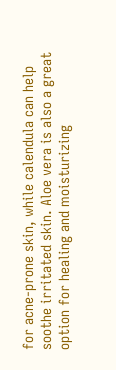for acne-prone skin, while calendula can help soothe irritated skin. Aloe vera is also a great option for healing and moisturizing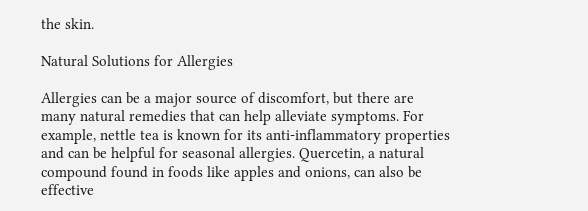the skin.

Natural Solutions for Allergies

Allergies can be a major source of discomfort, but there are many natural remedies that can help alleviate symptoms. For example, nettle tea is known for its anti-inflammatory properties and can be helpful for seasonal allergies. Quercetin, a natural compound found in foods like apples and onions, can also be effective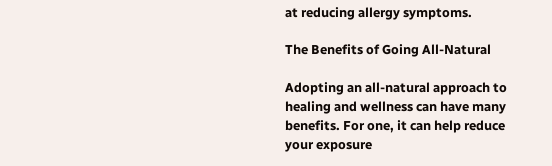at reducing allergy symptoms.

The Benefits of Going All-Natural

Adopting an all-natural approach to healing and wellness can have many benefits. For one, it can help reduce your exposure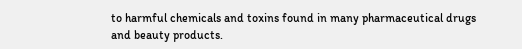to harmful chemicals and toxins found in many pharmaceutical drugs and beauty products.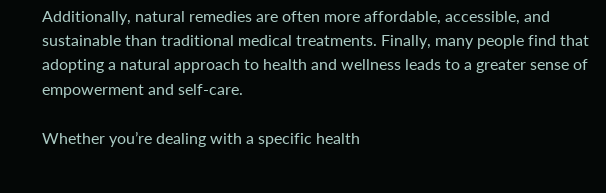Additionally, natural remedies are often more affordable, accessible, and sustainable than traditional medical treatments. Finally, many people find that adopting a natural approach to health and wellness leads to a greater sense of empowerment and self-care.

Whether you’re dealing with a specific health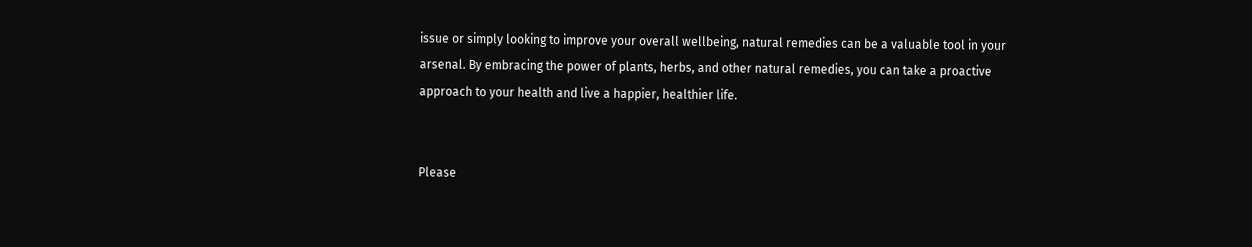issue or simply looking to improve your overall wellbeing, natural remedies can be a valuable tool in your arsenal. By embracing the power of plants, herbs, and other natural remedies, you can take a proactive approach to your health and live a happier, healthier life.


Please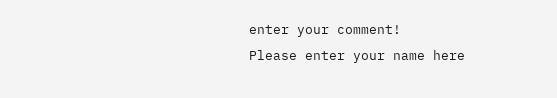enter your comment!
Please enter your name here